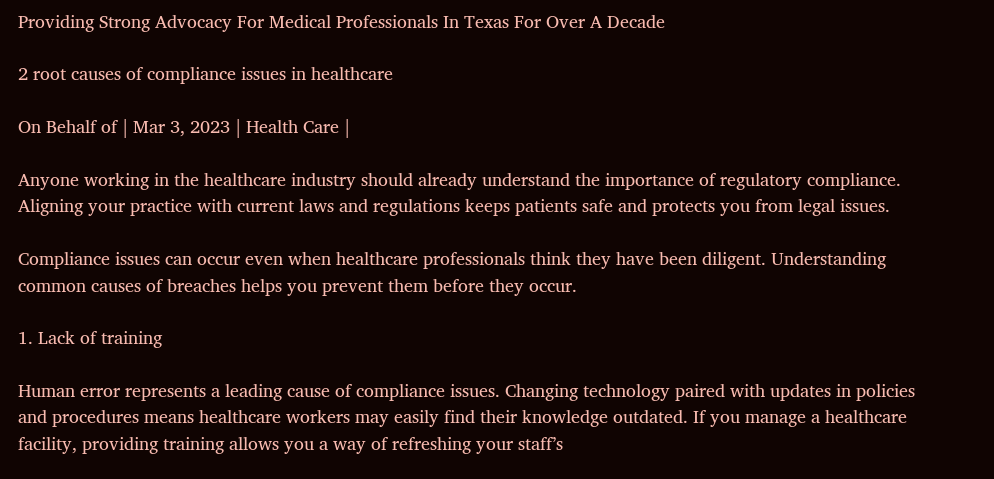Providing Strong Advocacy For Medical Professionals In Texas For Over A Decade

2 root causes of compliance issues in healthcare

On Behalf of | Mar 3, 2023 | Health Care |

Anyone working in the healthcare industry should already understand the importance of regulatory compliance. Aligning your practice with current laws and regulations keeps patients safe and protects you from legal issues.

Compliance issues can occur even when healthcare professionals think they have been diligent. Understanding common causes of breaches helps you prevent them before they occur.

1. Lack of training

Human error represents a leading cause of compliance issues. Changing technology paired with updates in policies and procedures means healthcare workers may easily find their knowledge outdated. If you manage a healthcare facility, providing training allows you a way of refreshing your staff’s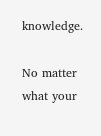knowledge.

No matter what your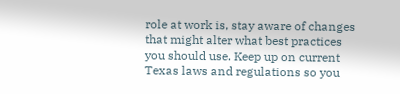role at work is, stay aware of changes that might alter what best practices you should use. Keep up on current Texas laws and regulations so you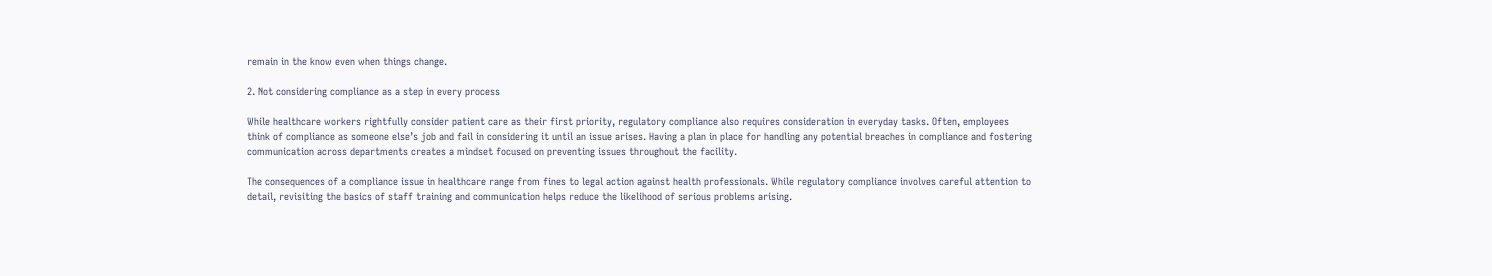remain in the know even when things change.

2. Not considering compliance as a step in every process

While healthcare workers rightfully consider patient care as their first priority, regulatory compliance also requires consideration in everyday tasks. Often, employees think of compliance as someone else’s job and fail in considering it until an issue arises. Having a plan in place for handling any potential breaches in compliance and fostering communication across departments creates a mindset focused on preventing issues throughout the facility.

The consequences of a compliance issue in healthcare range from fines to legal action against health professionals. While regulatory compliance involves careful attention to detail, revisiting the basics of staff training and communication helps reduce the likelihood of serious problems arising.